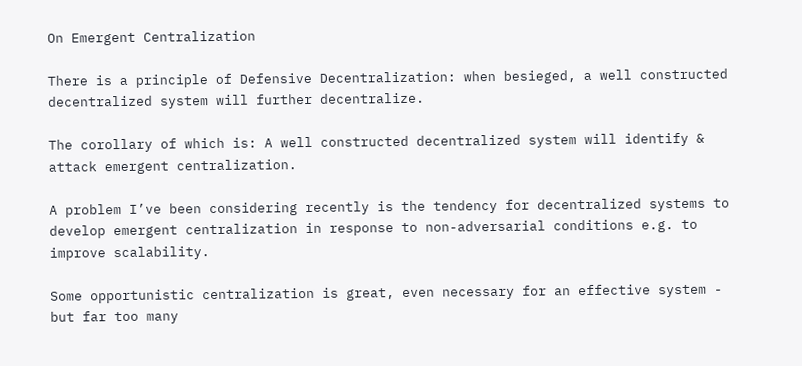On Emergent Centralization

There is a principle of Defensive Decentralization: when besieged, a well constructed decentralized system will further decentralize.

The corollary of which is: A well constructed decentralized system will identify & attack emergent centralization.

A problem I’ve been considering recently is the tendency for decentralized systems to develop emergent centralization in response to non-adversarial conditions e.g. to improve scalability.

Some opportunistic centralization is great, even necessary for an effective system - but far too many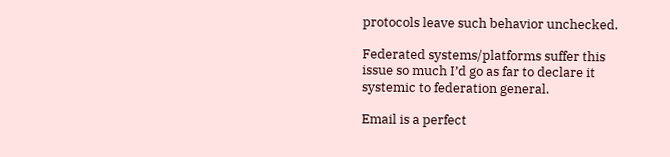protocols leave such behavior unchecked.

Federated systems/platforms suffer this issue so much I’d go as far to declare it systemic to federation general.

Email is a perfect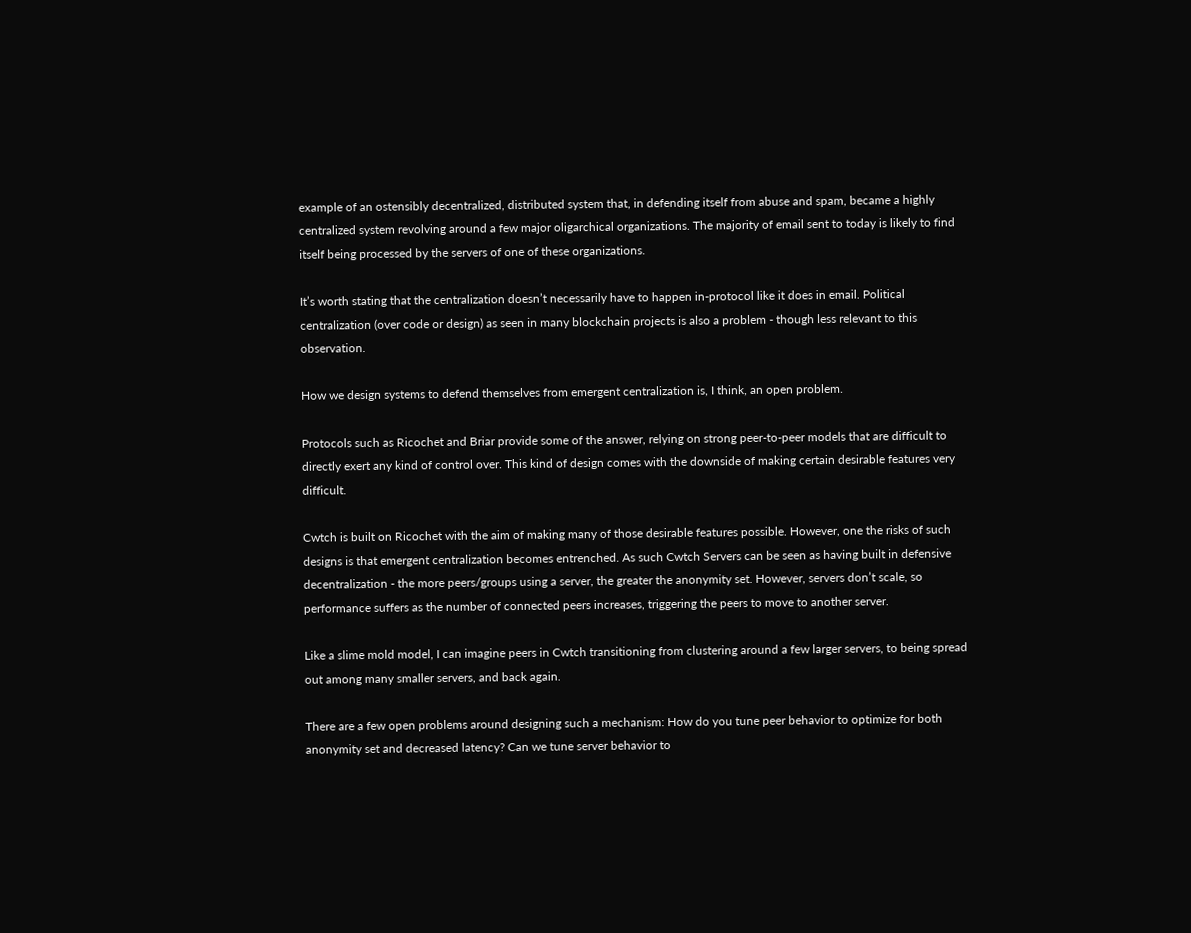example of an ostensibly decentralized, distributed system that, in defending itself from abuse and spam, became a highly centralized system revolving around a few major oligarchical organizations. The majority of email sent to today is likely to find itself being processed by the servers of one of these organizations.

It’s worth stating that the centralization doesn’t necessarily have to happen in-protocol like it does in email. Political centralization (over code or design) as seen in many blockchain projects is also a problem - though less relevant to this observation.

How we design systems to defend themselves from emergent centralization is, I think, an open problem.

Protocols such as Ricochet and Briar provide some of the answer, relying on strong peer-to-peer models that are difficult to directly exert any kind of control over. This kind of design comes with the downside of making certain desirable features very difficult.

Cwtch is built on Ricochet with the aim of making many of those desirable features possible. However, one the risks of such designs is that emergent centralization becomes entrenched. As such Cwtch Servers can be seen as having built in defensive decentralization - the more peers/groups using a server, the greater the anonymity set. However, servers don’t scale, so performance suffers as the number of connected peers increases, triggering the peers to move to another server.

Like a slime mold model, I can imagine peers in Cwtch transitioning from clustering around a few larger servers, to being spread out among many smaller servers, and back again.

There are a few open problems around designing such a mechanism: How do you tune peer behavior to optimize for both anonymity set and decreased latency? Can we tune server behavior to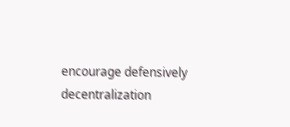encourage defensively decentralization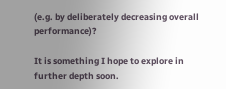(e.g. by deliberately decreasing overall performance)?

It is something I hope to explore in further depth soon.